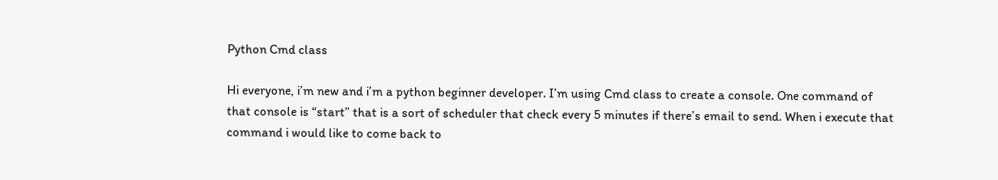Python Cmd class

Hi everyone, i’m new and i’m a python beginner developer. I’m using Cmd class to create a console. One command of that console is “start” that is a sort of scheduler that check every 5 minutes if there’s email to send. When i execute that command i would like to come back to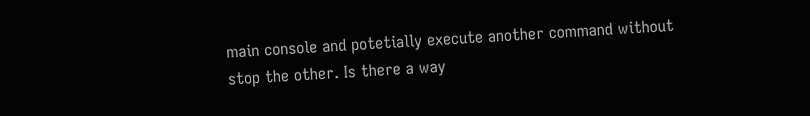main console and potetially execute another command without stop the other. Is there a way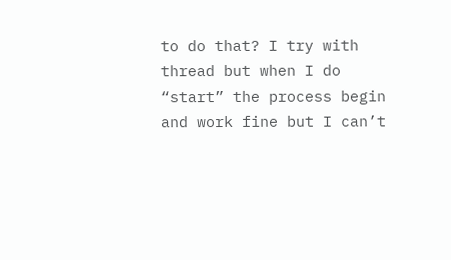to do that? I try with thread but when I do “start” the process begin and work fine but I can’t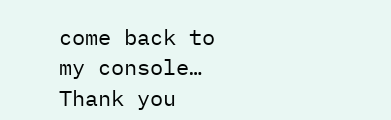come back to my console…
Thank you